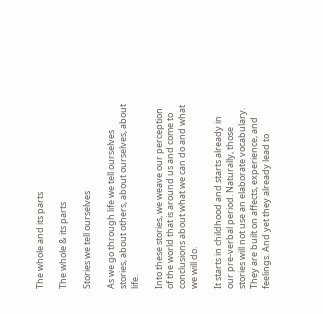The whole and its parts

The whole & its parts

Stories we tell ourselves

As we go through life we tell ourselves stories, about others, about ourselves, about life.

Into these stories, we weave our perception of the world that is around us and come to conclusions about what we can do and what we will do.

It starts in childhood and starts already in our pre-verbal period. Naturally, those stories will not use an elaborate vocabulary. They are built on affects, experience, and feelings. And yet they already lead to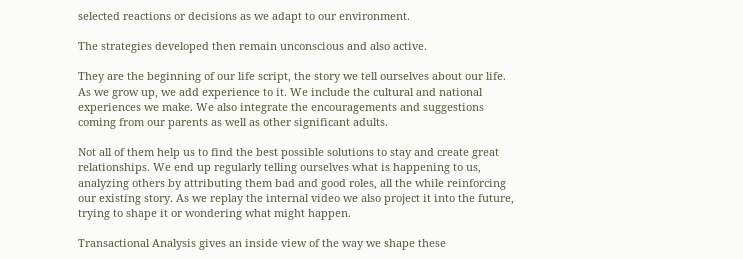selected reactions or decisions as we adapt to our environment.

The strategies developed then remain unconscious and also active.

They are the beginning of our life script, the story we tell ourselves about our life. As we grow up, we add experience to it. We include the cultural and national experiences we make. We also integrate the encouragements and suggestions coming from our parents as well as other significant adults.

Not all of them help us to find the best possible solutions to stay and create great relationships. We end up regularly telling ourselves what is happening to us, analyzing others by attributing them bad and good roles, all the while reinforcing our existing story. As we replay the internal video we also project it into the future, trying to shape it or wondering what might happen.

Transactional Analysis gives an inside view of the way we shape these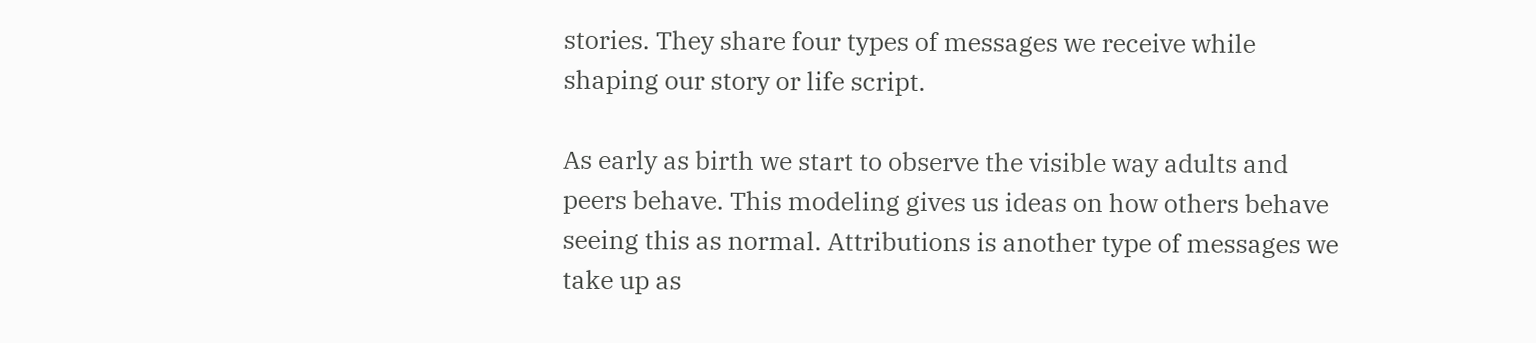stories. They share four types of messages we receive while shaping our story or life script.

As early as birth we start to observe the visible way adults and peers behave. This modeling gives us ideas on how others behave seeing this as normal. Attributions is another type of messages we take up as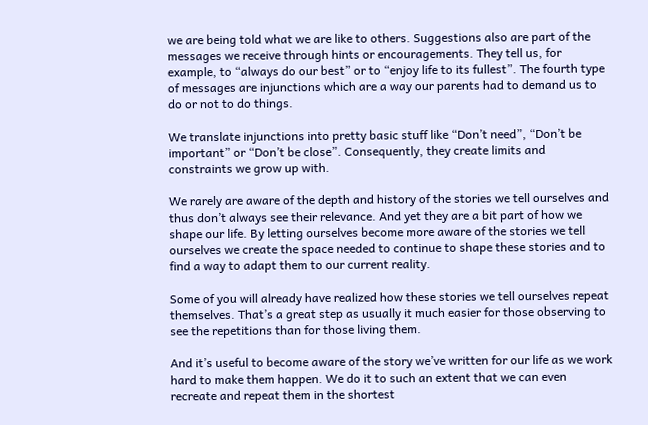we are being told what we are like to others. Suggestions also are part of the messages we receive through hints or encouragements. They tell us, for example, to “always do our best” or to “enjoy life to its fullest”. The fourth type of messages are injunctions which are a way our parents had to demand us to do or not to do things.

We translate injunctions into pretty basic stuff like “Don’t need”, “Don’t be important” or “Don’t be close”. Consequently, they create limits and constraints we grow up with.

We rarely are aware of the depth and history of the stories we tell ourselves and thus don’t always see their relevance. And yet they are a bit part of how we shape our life. By letting ourselves become more aware of the stories we tell ourselves we create the space needed to continue to shape these stories and to find a way to adapt them to our current reality.

Some of you will already have realized how these stories we tell ourselves repeat themselves. That’s a great step as usually it much easier for those observing to see the repetitions than for those living them.

And it’s useful to become aware of the story we’ve written for our life as we work hard to make them happen. We do it to such an extent that we can even recreate and repeat them in the shortest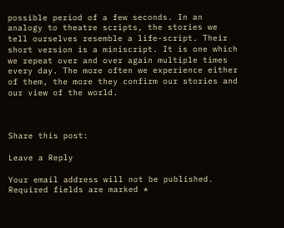possible period of a few seconds. In an analogy to theatre scripts, the stories we tell ourselves resemble a life-script. Their short version is a miniscript. It is one which we repeat over and over again multiple times every day. The more often we experience either of them, the more they confirm our stories and our view of the world.



Share this post:

Leave a Reply

Your email address will not be published. Required fields are marked *